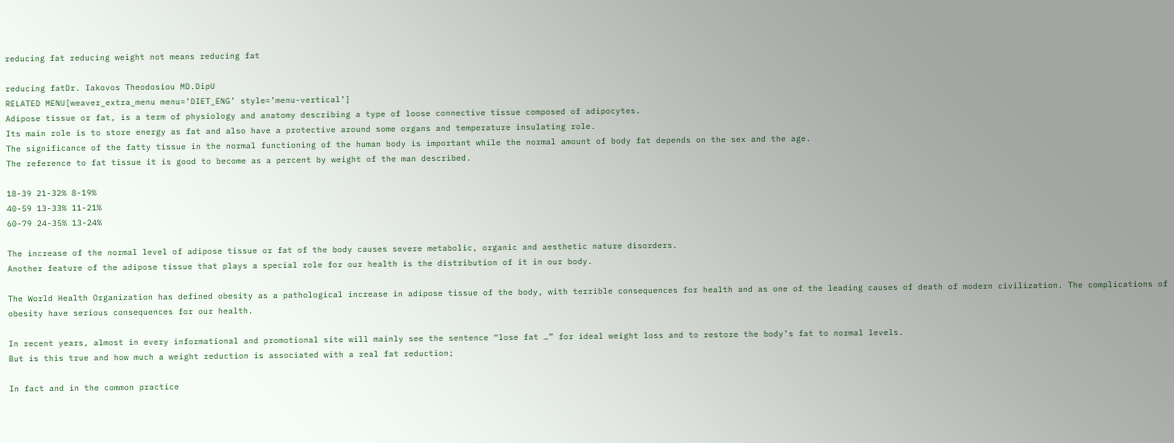reducing fat reducing weight not means reducing fat

reducing fatDr. Iakovos Theodosiou MD.DipU
RELATED MENU[weaver_extra_menu menu=’DIET_ENG’ style=’menu-vertical’]
Adipose tissue or fat, is a term of physiology and anatomy describing a type of loose connective tissue composed of adipocytes.
Its main role is to store energy as fat and also have a protective around some organs and temperature insulating role.
The significance of the fatty tissue in the normal functioning of the human body is important while the normal amount of body fat depends on the sex and the age.
The reference to fat tissue it is good to become as a percent by weight of the man described.

18-39 21-32% 8-19%
40-59 13-33% 11-21%
60-79 24-35% 13-24%

The increase of the normal level of adipose tissue or fat of the body causes severe metabolic, organic and aesthetic nature disorders.
Another feature of the adipose tissue that plays a special role for our health is the distribution of it in our body.

The World Health Organization has defined obesity as a pathological increase in adipose tissue of the body, with terrible consequences for health and as one of the leading causes of death of modern civilization. The complications of obesity have serious consequences for our health.

In recent years, almost in every informational and promotional site will mainly see the sentence “lose fat …” for ideal weight loss and to restore the body’s fat to normal levels.
But is this true and how much a weight reduction is associated with a real fat reduction;

In fact and in the common practice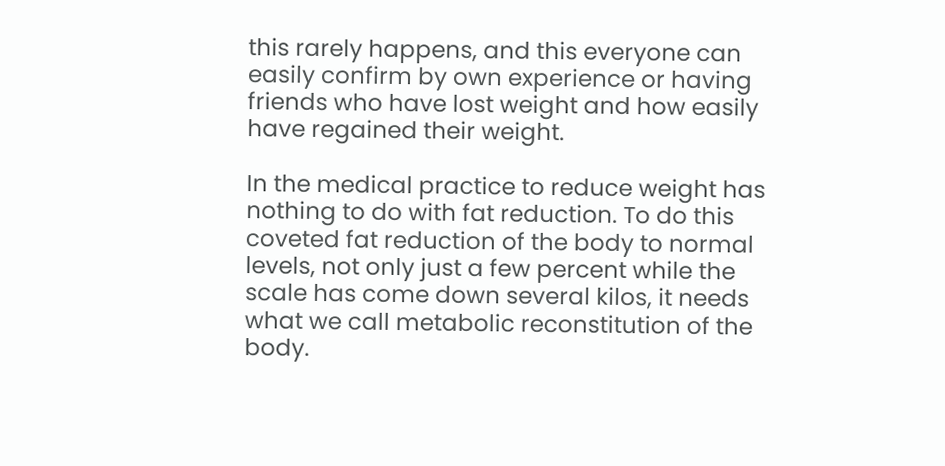this rarely happens, and this everyone can easily confirm by own experience or having friends who have lost weight and how easily have regained their weight.

In the medical practice to reduce weight has nothing to do with fat reduction. To do this coveted fat reduction of the body to normal levels, not only just a few percent while the scale has come down several kilos, it needs what we call metabolic reconstitution of the body.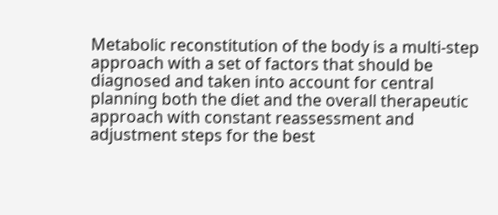Metabolic reconstitution of the body is a multi-step approach with a set of factors that should be diagnosed and taken into account for central planning both the diet and the overall therapeutic approach with constant reassessment and adjustment steps for the best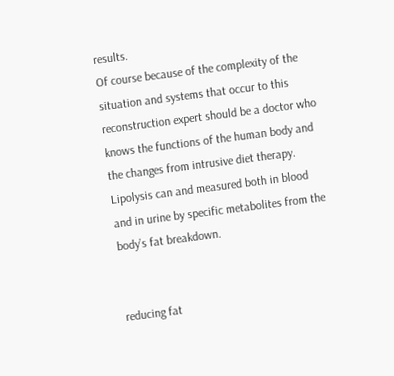results.
Of course because of the complexity of the situation and systems that occur to this reconstruction expert should be a doctor who knows the functions of the human body and the changes from intrusive diet therapy.
Lipolysis can and measured both in blood and in urine by specific metabolites from the body’s fat breakdown.


reducing fat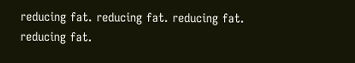reducing fat. reducing fat. reducing fat. reducing fat.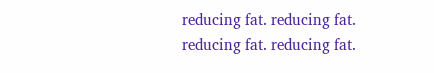reducing fat. reducing fat. reducing fat. reducing fat.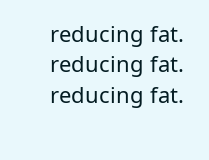reducing fat. reducing fat. reducing fat.